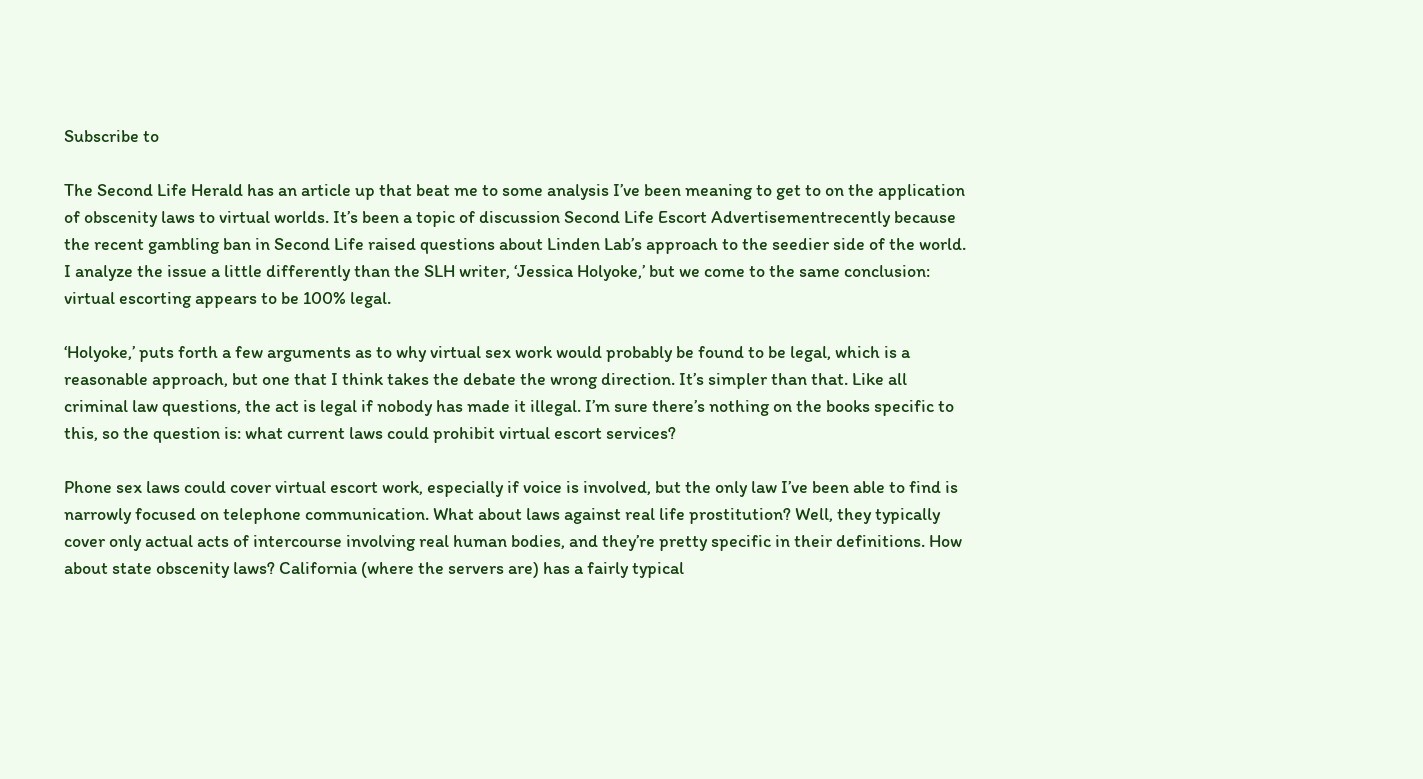Subscribe to

The Second Life Herald has an article up that beat me to some analysis I’ve been meaning to get to on the application of obscenity laws to virtual worlds. It’s been a topic of discussion Second Life Escort Advertisementrecently because the recent gambling ban in Second Life raised questions about Linden Lab’s approach to the seedier side of the world. I analyze the issue a little differently than the SLH writer, ‘Jessica Holyoke,’ but we come to the same conclusion: virtual escorting appears to be 100% legal.

‘Holyoke,’ puts forth a few arguments as to why virtual sex work would probably be found to be legal, which is a reasonable approach, but one that I think takes the debate the wrong direction. It’s simpler than that. Like all criminal law questions, the act is legal if nobody has made it illegal. I’m sure there’s nothing on the books specific to this, so the question is: what current laws could prohibit virtual escort services?

Phone sex laws could cover virtual escort work, especially if voice is involved, but the only law I’ve been able to find is narrowly focused on telephone communication. What about laws against real life prostitution? Well, they typically cover only actual acts of intercourse involving real human bodies, and they’re pretty specific in their definitions. How about state obscenity laws? California (where the servers are) has a fairly typical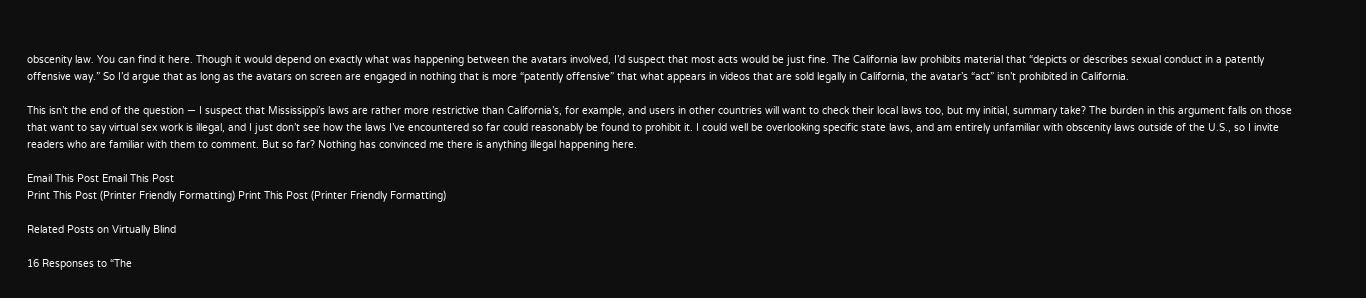obscenity law. You can find it here. Though it would depend on exactly what was happening between the avatars involved, I’d suspect that most acts would be just fine. The California law prohibits material that “depicts or describes sexual conduct in a patently offensive way.” So I’d argue that as long as the avatars on screen are engaged in nothing that is more “patently offensive” that what appears in videos that are sold legally in California, the avatar’s “act” isn’t prohibited in California.

This isn’t the end of the question — I suspect that Mississippi’s laws are rather more restrictive than California’s, for example, and users in other countries will want to check their local laws too, but my initial, summary take? The burden in this argument falls on those that want to say virtual sex work is illegal, and I just don’t see how the laws I’ve encountered so far could reasonably be found to prohibit it. I could well be overlooking specific state laws, and am entirely unfamiliar with obscenity laws outside of the U.S., so I invite readers who are familiar with them to comment. But so far? Nothing has convinced me there is anything illegal happening here.

Email This Post Email This Post
Print This Post (Printer Friendly Formatting) Print This Post (Printer Friendly Formatting)

Related Posts on Virtually Blind

16 Responses to “The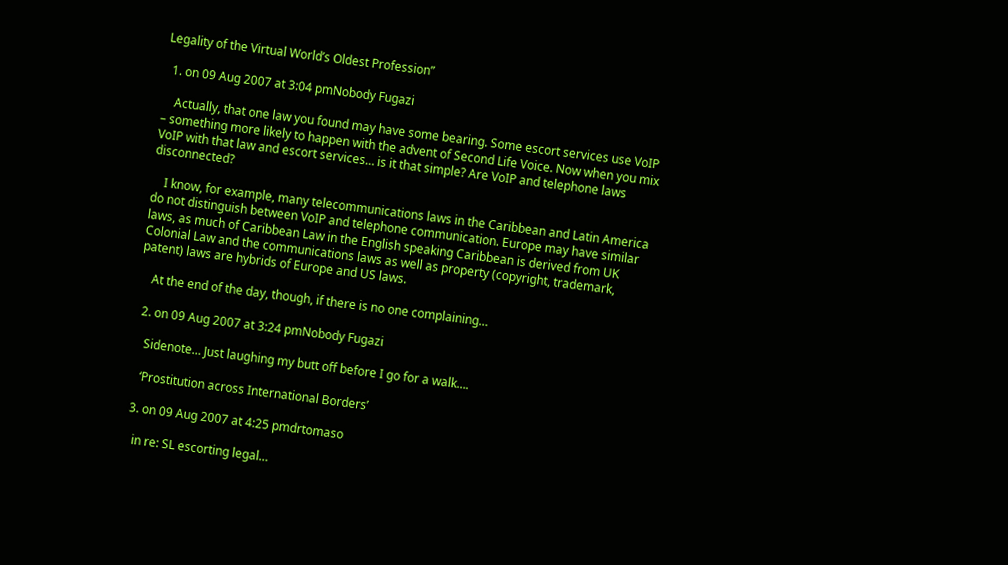Legality of the Virtual World’s Oldest Profession”

  1. on 09 Aug 2007 at 3:04 pmNobody Fugazi

    Actually, that one law you found may have some bearing. Some escort services use VoIP – something more likely to happen with the advent of Second Life Voice. Now when you mix VoIP with that law and escort services… is it that simple? Are VoIP and telephone laws disconnected?

    I know, for example, many telecommunications laws in the Caribbean and Latin America do not distinguish between VoIP and telephone communication. Europe may have similar laws, as much of Caribbean Law in the English speaking Caribbean is derived from UK Colonial Law and the communications laws as well as property (copyright, trademark, patent) laws are hybrids of Europe and US laws.

    At the end of the day, though, if there is no one complaining…

  2. on 09 Aug 2007 at 3:24 pmNobody Fugazi

    Sidenote… Just laughing my butt off before I go for a walk….

    ‘Prostitution across International Borders’

  3. on 09 Aug 2007 at 4:25 pmdrtomaso

    in re: SL escorting legal…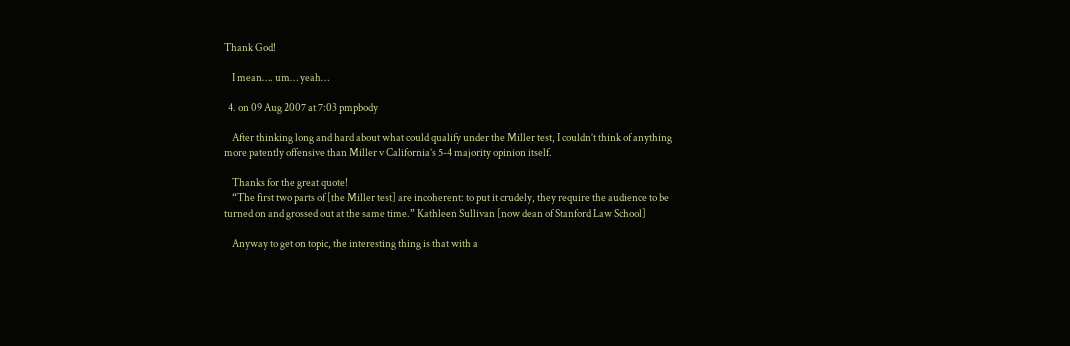Thank God!

    I mean…. um… yeah…

  4. on 09 Aug 2007 at 7:03 pmpbody

    After thinking long and hard about what could qualify under the Miller test, I couldn’t think of anything more patently offensive than Miller v California’s 5-4 majority opinion itself.

    Thanks for the great quote!
    “The first two parts of [the Miller test] are incoherent: to put it crudely, they require the audience to be turned on and grossed out at the same time.” Kathleen Sullivan [now dean of Stanford Law School]

    Anyway to get on topic, the interesting thing is that with a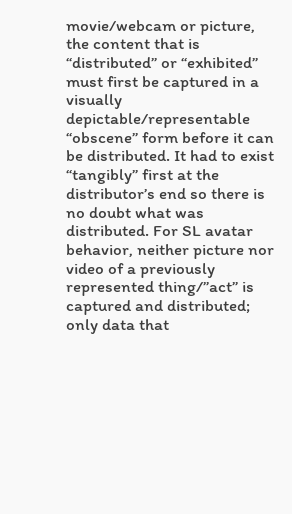movie/webcam or picture, the content that is “distributed” or “exhibited” must first be captured in a visually depictable/representable “obscene” form before it can be distributed. It had to exist “tangibly” first at the distributor’s end so there is no doubt what was distributed. For SL avatar behavior, neither picture nor video of a previously represented thing/”act” is captured and distributed; only data that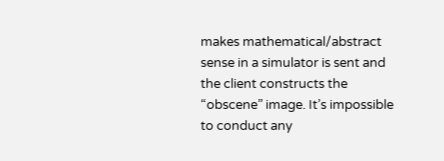makes mathematical/abstract sense in a simulator is sent and the client constructs the “obscene” image. It’s impossible to conduct any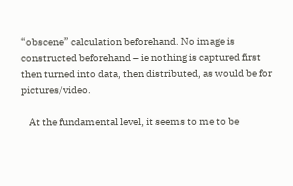“obscene” calculation beforehand. No image is constructed beforehand – ie nothing is captured first then turned into data, then distributed, as would be for pictures/video.

    At the fundamental level, it seems to me to be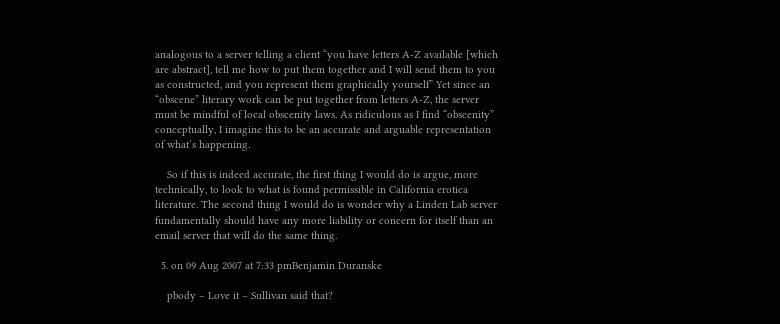analogous to a server telling a client “you have letters A-Z available [which are abstract], tell me how to put them together and I will send them to you as constructed, and you represent them graphically yourself” Yet since an “obscene” literary work can be put together from letters A-Z, the server must be mindful of local obscenity laws. As ridiculous as I find “obscenity” conceptually, I imagine this to be an accurate and arguable representation of what’s happening.

    So if this is indeed accurate, the first thing I would do is argue, more technically, to look to what is found permissible in California erotica literature. The second thing I would do is wonder why a Linden Lab server fundamentally should have any more liability or concern for itself than an email server that will do the same thing.

  5. on 09 Aug 2007 at 7:33 pmBenjamin Duranske

    pbody – Love it – Sullivan said that?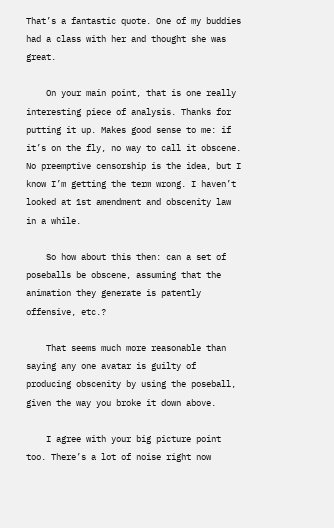That’s a fantastic quote. One of my buddies had a class with her and thought she was great.

    On your main point, that is one really interesting piece of analysis. Thanks for putting it up. Makes good sense to me: if it’s on the fly, no way to call it obscene. No preemptive censorship is the idea, but I know I’m getting the term wrong. I haven’t looked at 1st amendment and obscenity law in a while.

    So how about this then: can a set of poseballs be obscene, assuming that the animation they generate is patently offensive, etc.?

    That seems much more reasonable than saying any one avatar is guilty of producing obscenity by using the poseball, given the way you broke it down above.

    I agree with your big picture point too. There’s a lot of noise right now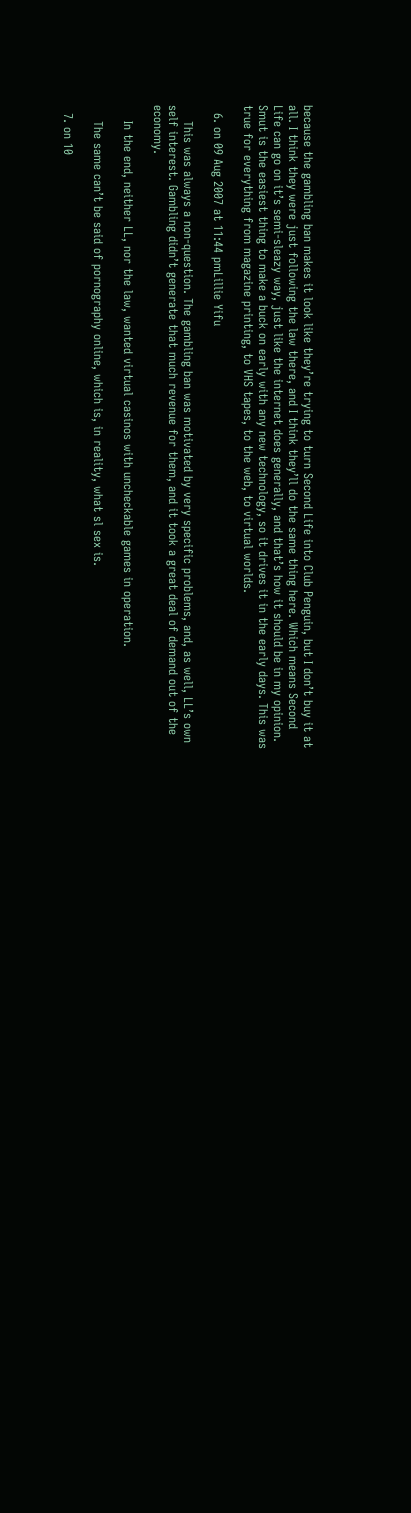because the gambling ban makes it look like they’re trying to turn Second Life into Club Penguin, but I don’t buy it at all. I think they were just following the law there, and I think they’ll do the same thing here. Which means Second Life can go on it’s semi-sleazy way, just like the internet does generally, and that’s how it should be in my opinion. Smut is the easiest thing to make a buck on early with any new technology, so it drives it in the early days. This was true for everything from magazine printing, to VHS tapes, to the web, to virtual worlds.

  6. on 09 Aug 2007 at 11:44 pmLillie Yifu

    This was always a non-question. The gambling ban was motivated by very specific problems, and, as well, LL’s own self interest. Gambling didn’t generate that much revenue for them, and it took a great deal of demand out of the economy.

    In the end, neither LL, nor the law, wanted virtual casinos with uncheckable games in operation.

    The same can’t be said of pornography online, which is, in reality, what sl sex is.

  7. on 10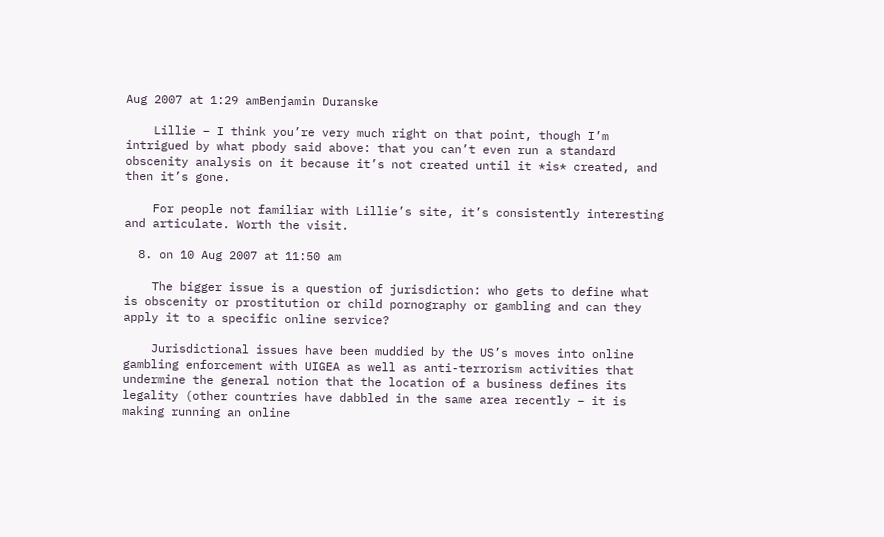Aug 2007 at 1:29 amBenjamin Duranske

    Lillie – I think you’re very much right on that point, though I’m intrigued by what pbody said above: that you can’t even run a standard obscenity analysis on it because it’s not created until it *is* created, and then it’s gone.

    For people not familiar with Lillie’s site, it’s consistently interesting and articulate. Worth the visit.

  8. on 10 Aug 2007 at 11:50 am

    The bigger issue is a question of jurisdiction: who gets to define what is obscenity or prostitution or child pornography or gambling and can they apply it to a specific online service?

    Jurisdictional issues have been muddied by the US’s moves into online gambling enforcement with UIGEA as well as anti-terrorism activities that undermine the general notion that the location of a business defines its legality (other countries have dabbled in the same area recently – it is making running an online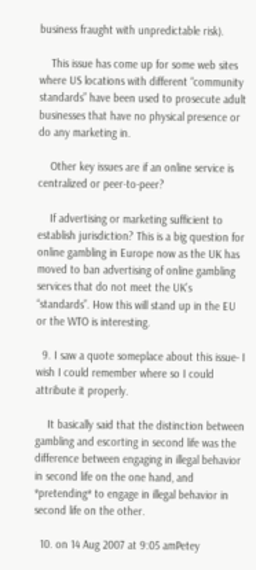business fraught with unpredictable risk).

    This issue has come up for some web sites where US locations with different “community standards” have been used to prosecute adult businesses that have no physical presence or do any marketing in.

    Other key issues are if an online service is centralized or peer-to-peer?

    If advertising or marketing sufficient to establish jurisdiction? This is a big question for online gambling in Europe now as the UK has moved to ban advertising of online gambling services that do not meet the UK’s “standards”. How this will stand up in the EU or the WTO is interesting.

  9. I saw a quote someplace about this issue- I wish I could remember where so I could attribute it properly.

    It basically said that the distinction between gambling and escorting in second life was the difference between engaging in illegal behavior in second life on the one hand, and *pretending* to engage in illegal behavior in second life on the other.

  10. on 14 Aug 2007 at 9:05 amPetey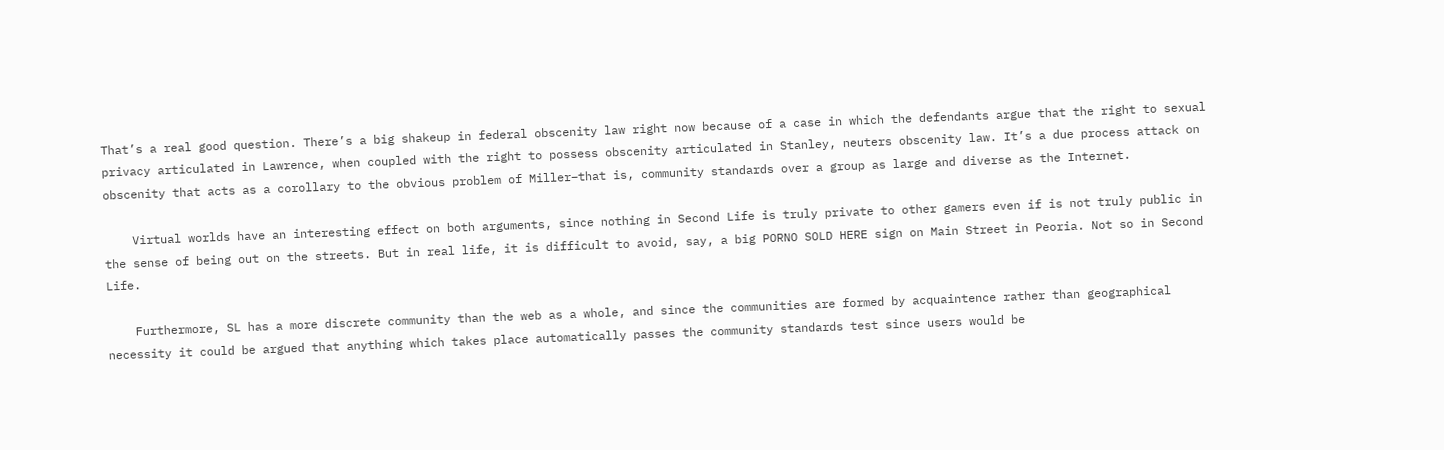That’s a real good question. There’s a big shakeup in federal obscenity law right now because of a case in which the defendants argue that the right to sexual privacy articulated in Lawrence, when coupled with the right to possess obscenity articulated in Stanley, neuters obscenity law. It’s a due process attack on obscenity that acts as a corollary to the obvious problem of Miller–that is, community standards over a group as large and diverse as the Internet.

    Virtual worlds have an interesting effect on both arguments, since nothing in Second Life is truly private to other gamers even if is not truly public in the sense of being out on the streets. But in real life, it is difficult to avoid, say, a big PORNO SOLD HERE sign on Main Street in Peoria. Not so in Second Life.

    Furthermore, SL has a more discrete community than the web as a whole, and since the communities are formed by acquaintence rather than geographical necessity it could be argued that anything which takes place automatically passes the community standards test since users would be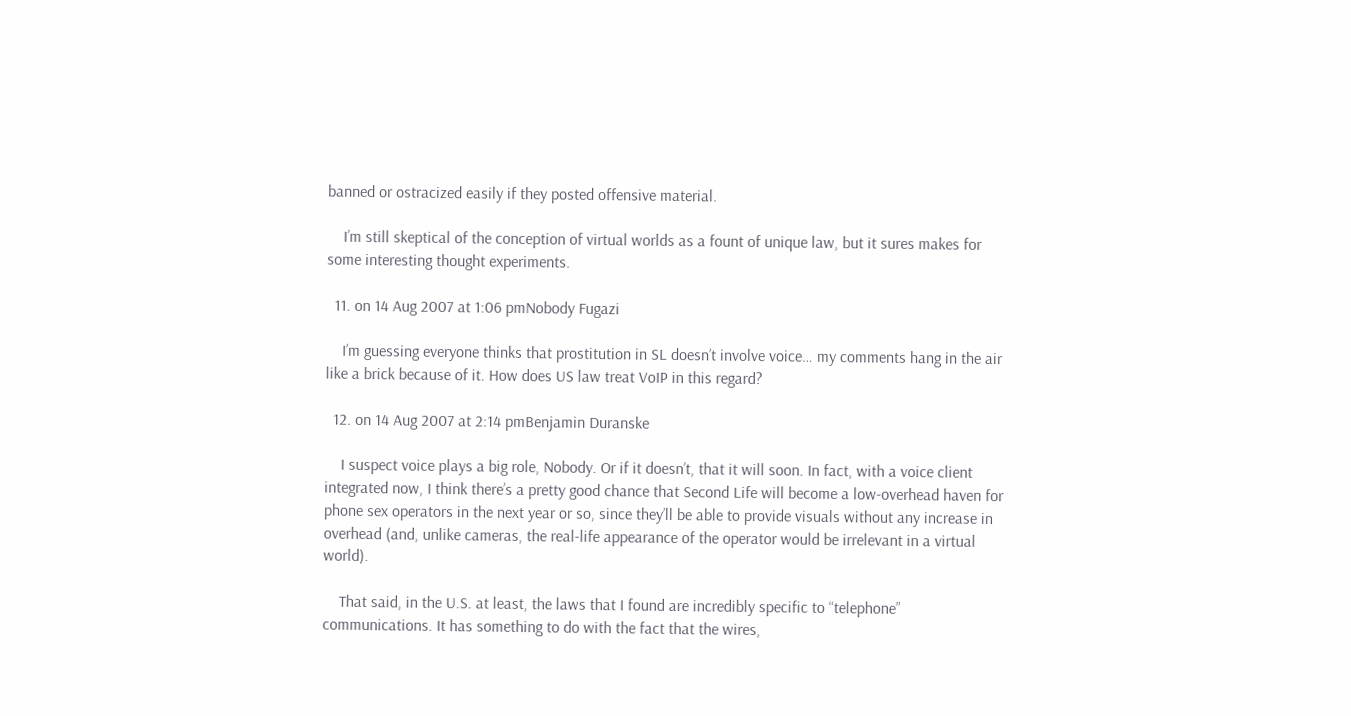banned or ostracized easily if they posted offensive material.

    I’m still skeptical of the conception of virtual worlds as a fount of unique law, but it sures makes for some interesting thought experiments.

  11. on 14 Aug 2007 at 1:06 pmNobody Fugazi

    I’m guessing everyone thinks that prostitution in SL doesn’t involve voice… my comments hang in the air like a brick because of it. How does US law treat VoIP in this regard?

  12. on 14 Aug 2007 at 2:14 pmBenjamin Duranske

    I suspect voice plays a big role, Nobody. Or if it doesn’t, that it will soon. In fact, with a voice client integrated now, I think there’s a pretty good chance that Second Life will become a low-overhead haven for phone sex operators in the next year or so, since they’ll be able to provide visuals without any increase in overhead (and, unlike cameras, the real-life appearance of the operator would be irrelevant in a virtual world).

    That said, in the U.S. at least, the laws that I found are incredibly specific to “telephone” communications. It has something to do with the fact that the wires,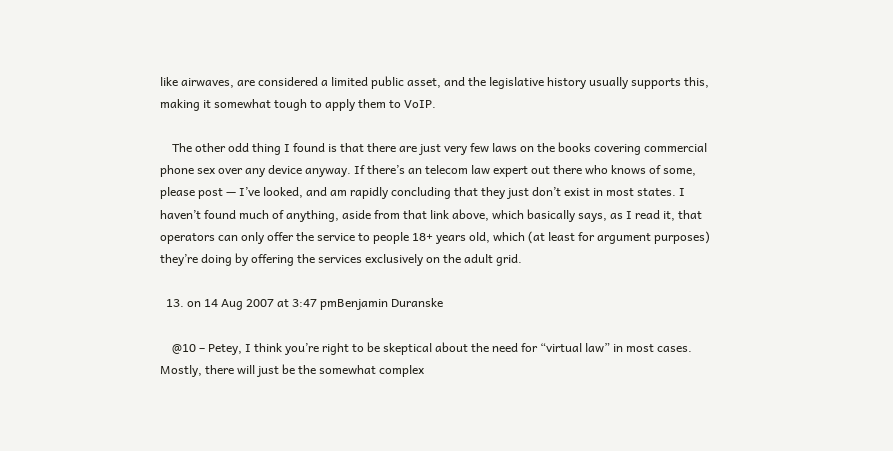like airwaves, are considered a limited public asset, and the legislative history usually supports this, making it somewhat tough to apply them to VoIP.

    The other odd thing I found is that there are just very few laws on the books covering commercial phone sex over any device anyway. If there’s an telecom law expert out there who knows of some, please post — I’ve looked, and am rapidly concluding that they just don’t exist in most states. I haven’t found much of anything, aside from that link above, which basically says, as I read it, that operators can only offer the service to people 18+ years old, which (at least for argument purposes) they’re doing by offering the services exclusively on the adult grid.

  13. on 14 Aug 2007 at 3:47 pmBenjamin Duranske

    @10 – Petey, I think you’re right to be skeptical about the need for “virtual law” in most cases. Mostly, there will just be the somewhat complex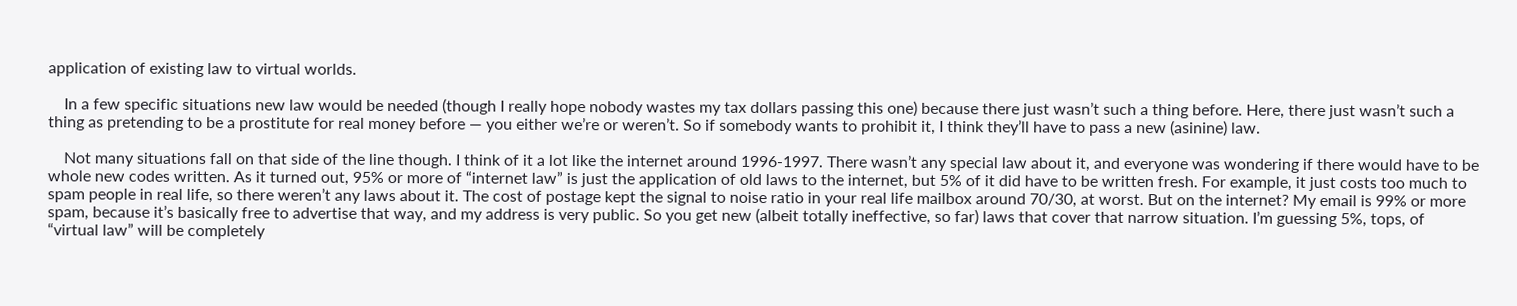application of existing law to virtual worlds.

    In a few specific situations new law would be needed (though I really hope nobody wastes my tax dollars passing this one) because there just wasn’t such a thing before. Here, there just wasn’t such a thing as pretending to be a prostitute for real money before — you either we’re or weren’t. So if somebody wants to prohibit it, I think they’ll have to pass a new (asinine) law.

    Not many situations fall on that side of the line though. I think of it a lot like the internet around 1996-1997. There wasn’t any special law about it, and everyone was wondering if there would have to be whole new codes written. As it turned out, 95% or more of “internet law” is just the application of old laws to the internet, but 5% of it did have to be written fresh. For example, it just costs too much to spam people in real life, so there weren’t any laws about it. The cost of postage kept the signal to noise ratio in your real life mailbox around 70/30, at worst. But on the internet? My email is 99% or more spam, because it’s basically free to advertise that way, and my address is very public. So you get new (albeit totally ineffective, so far) laws that cover that narrow situation. I’m guessing 5%, tops, of “virtual law” will be completely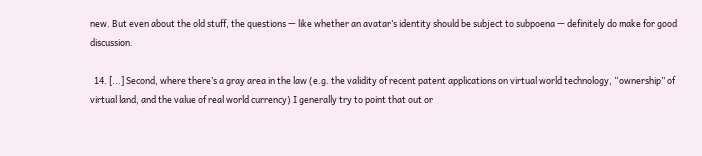new. But even about the old stuff, the questions — like whether an avatar’s identity should be subject to subpoena — definitely do make for good discussion.

  14. [...] Second, where there’s a gray area in the law (e.g. the validity of recent patent applications on virtual world technology, “ownership” of virtual land, and the value of real world currency) I generally try to point that out or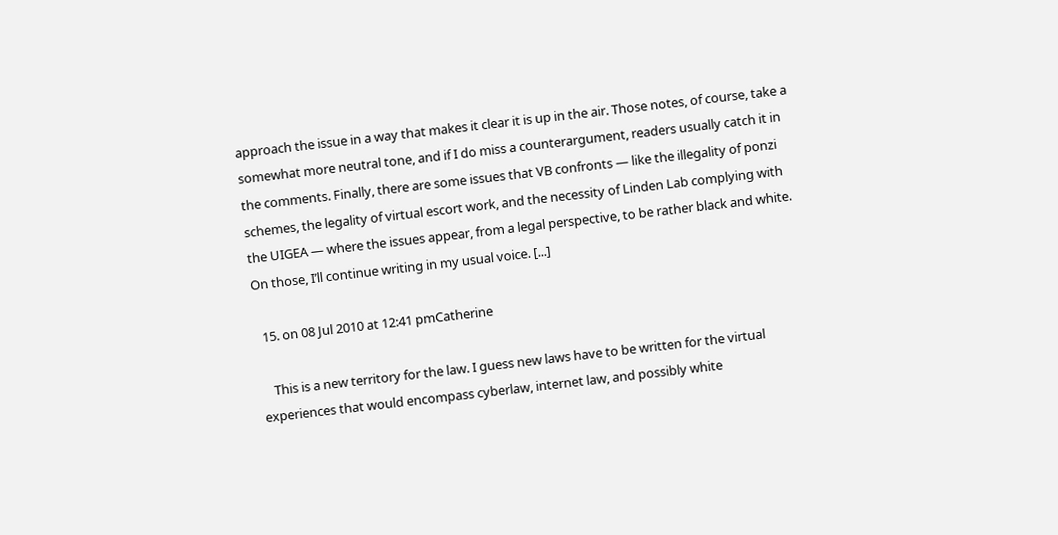approach the issue in a way that makes it clear it is up in the air. Those notes, of course, take a somewhat more neutral tone, and if I do miss a counterargument, readers usually catch it in the comments. Finally, there are some issues that VB confronts — like the illegality of ponzi schemes, the legality of virtual escort work, and the necessity of Linden Lab complying with the UIGEA — where the issues appear, from a legal perspective, to be rather black and white. On those, I’ll continue writing in my usual voice. [...]

  15. on 08 Jul 2010 at 12:41 pmCatherine

    This is a new territory for the law. I guess new laws have to be written for the virtual experiences that would encompass cyberlaw, internet law, and possibly white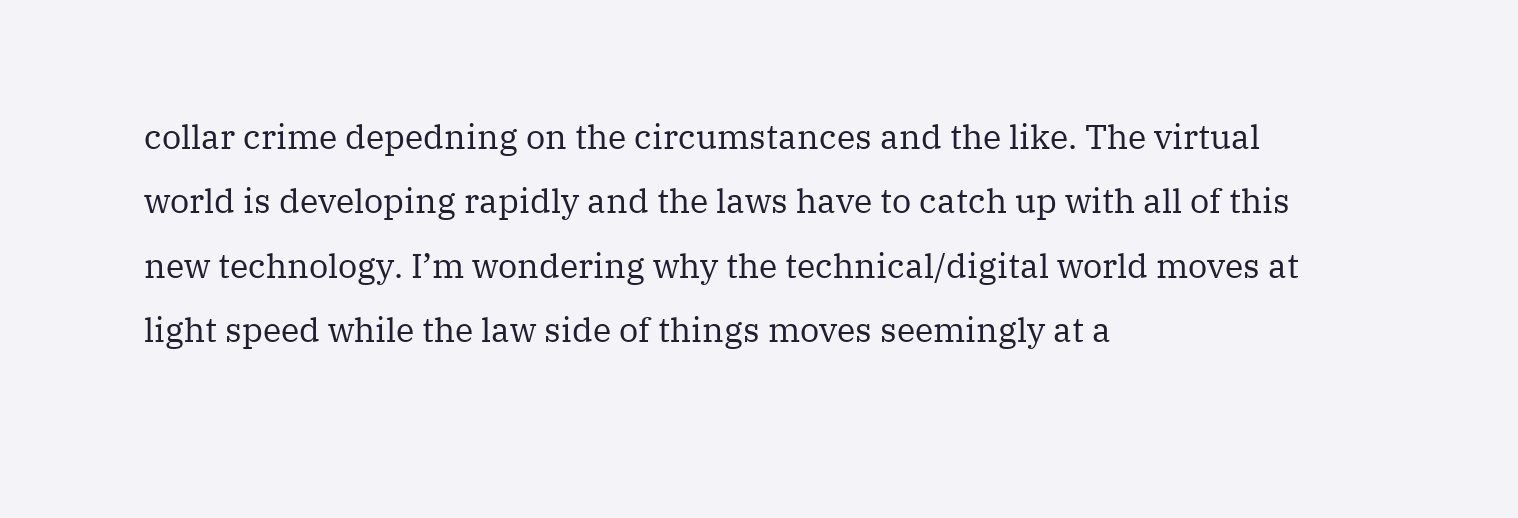collar crime depedning on the circumstances and the like. The virtual world is developing rapidly and the laws have to catch up with all of this new technology. I’m wondering why the technical/digital world moves at light speed while the law side of things moves seemingly at a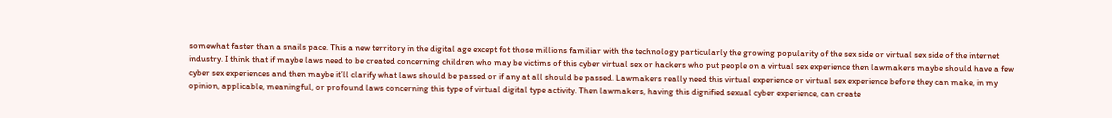somewhat faster than a snails pace. This a new territory in the digital age except fot those millions familiar with the technology particularly the growing popularity of the sex side or virtual sex side of the internet industry. I think that if maybe laws need to be created concerning children who may be victims of this cyber virtual sex or hackers who put people on a virtual sex experience then lawmakers maybe should have a few cyber sex experiences and then maybe it’ll clarify what laws should be passed or if any at all should be passed. Lawmakers really need this virtual experience or virtual sex experience before they can make, in my opinion, applicable, meaningful, or profound laws concerning this type of virtual digital type activity. Then lawmakers, having this dignified sexual cyber experience, can create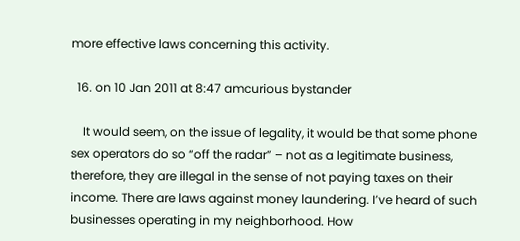more effective laws concerning this activity.

  16. on 10 Jan 2011 at 8:47 amcurious bystander

    It would seem, on the issue of legality, it would be that some phone sex operators do so “off the radar” – not as a legitimate business, therefore, they are illegal in the sense of not paying taxes on their income. There are laws against money laundering. I’ve heard of such businesses operating in my neighborhood. How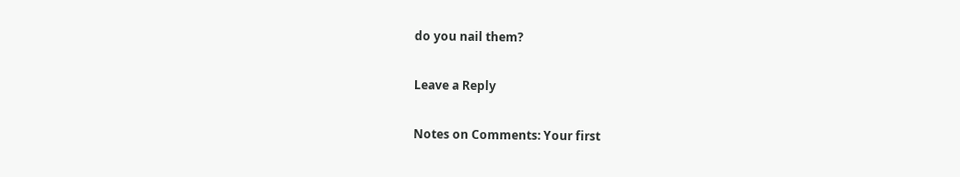do you nail them?

Leave a Reply

Notes on Comments: Your first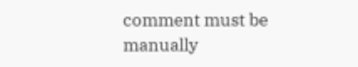comment must be manually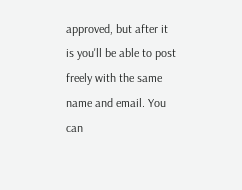approved, but after it is you'll be able to post freely with the same name and email. You can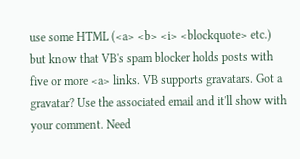use some HTML (<a> <b> <i> <blockquote> etc.) but know that VB's spam blocker holds posts with five or more <a> links. VB supports gravatars. Got a gravatar? Use the associated email and it'll show with your comment. Need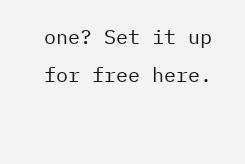one? Set it up for free here.